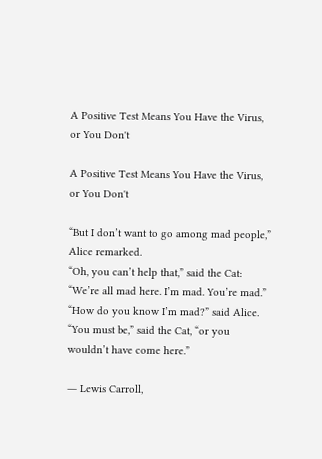A Positive Test Means You Have the Virus, or You Don't

A Positive Test Means You Have the Virus, or You Don't

“But I don’t want to go among mad people,” Alice remarked.
“Oh, you can’t help that,” said the Cat: “We’re all mad here. I’m mad. You’re mad.”
“How do you know I’m mad?” said Alice.
“You must be,” said the Cat, “or you wouldn’t have come here.”

― Lewis Carroll,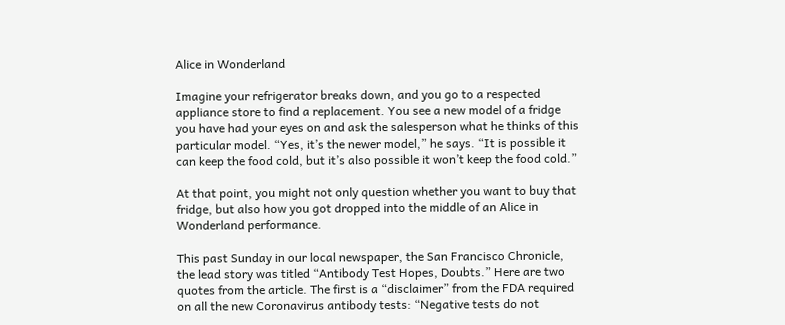Alice in Wonderland

Imagine your refrigerator breaks down, and you go to a respected appliance store to find a replacement. You see a new model of a fridge you have had your eyes on and ask the salesperson what he thinks of this particular model. “Yes, it’s the newer model,” he says. “It is possible it can keep the food cold, but it’s also possible it won’t keep the food cold.”

At that point, you might not only question whether you want to buy that fridge, but also how you got dropped into the middle of an Alice in Wonderland performance.

This past Sunday in our local newspaper, the San Francisco Chronicle, the lead story was titled “Antibody Test Hopes, Doubts.” Here are two quotes from the article. The first is a “disclaimer” from the FDA required on all the new Coronavirus antibody tests: “Negative tests do not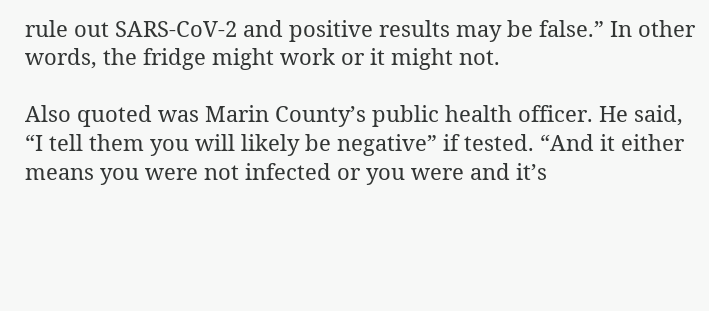rule out SARS-CoV-2 and positive results may be false.” In other words, the fridge might work or it might not.

Also quoted was Marin County’s public health officer. He said, “I tell them you will likely be negative” if tested. “And it either means you were not infected or you were and it’s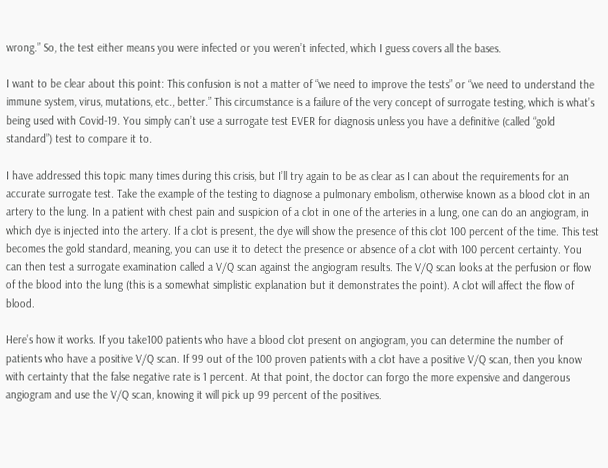wrong.” So, the test either means you were infected or you weren’t infected, which I guess covers all the bases.

I want to be clear about this point: This confusion is not a matter of “we need to improve the tests” or “we need to understand the immune system, virus, mutations, etc., better.” This circumstance is a failure of the very concept of surrogate testing, which is what’s being used with Covid-19. You simply can’t use a surrogate test EVER for diagnosis unless you have a definitive (called “gold standard”) test to compare it to.

I have addressed this topic many times during this crisis, but I’ll try again to be as clear as I can about the requirements for an accurate surrogate test. Take the example of the testing to diagnose a pulmonary embolism, otherwise known as a blood clot in an artery to the lung. In a patient with chest pain and suspicion of a clot in one of the arteries in a lung, one can do an angiogram, in which dye is injected into the artery. If a clot is present, the dye will show the presence of this clot 100 percent of the time. This test becomes the gold standard, meaning, you can use it to detect the presence or absence of a clot with 100 percent certainty. You can then test a surrogate examination called a V/Q scan against the angiogram results. The V/Q scan looks at the perfusion or flow of the blood into the lung (this is a somewhat simplistic explanation but it demonstrates the point). A clot will affect the flow of blood.

Here’s how it works. If you take100 patients who have a blood clot present on angiogram, you can determine the number of patients who have a positive V/Q scan. If 99 out of the 100 proven patients with a clot have a positive V/Q scan, then you know with certainty that the false negative rate is 1 percent. At that point, the doctor can forgo the more expensive and dangerous angiogram and use the V/Q scan, knowing it will pick up 99 percent of the positives.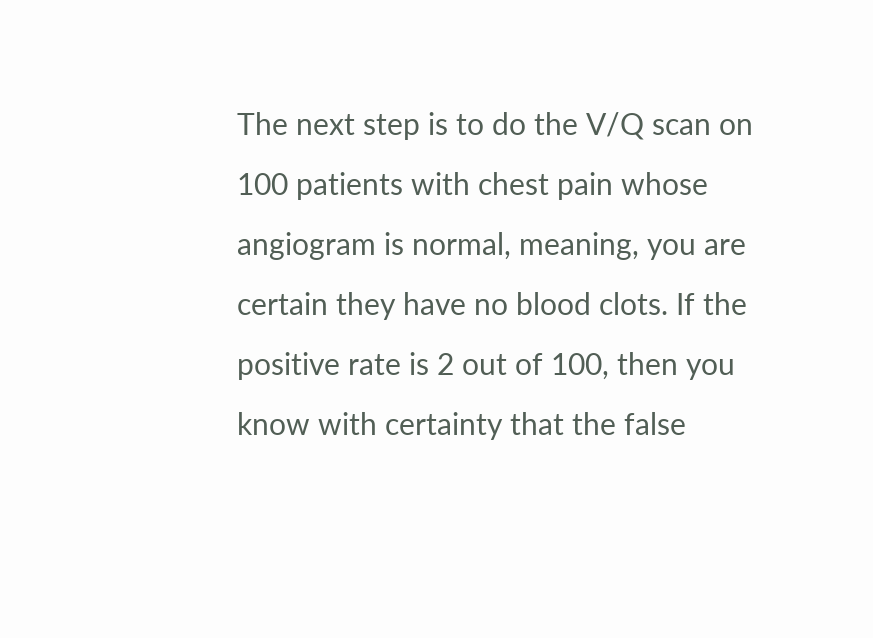The next step is to do the V/Q scan on 100 patients with chest pain whose angiogram is normal, meaning, you are certain they have no blood clots. If the positive rate is 2 out of 100, then you know with certainty that the false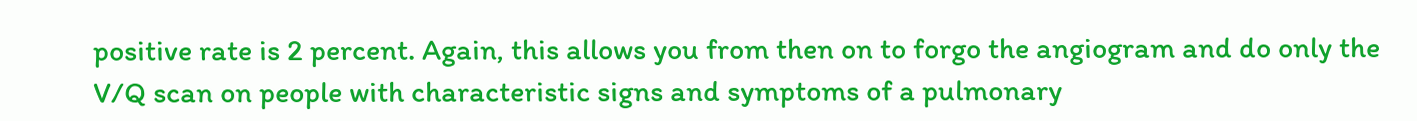positive rate is 2 percent. Again, this allows you from then on to forgo the angiogram and do only the V/Q scan on people with characteristic signs and symptoms of a pulmonary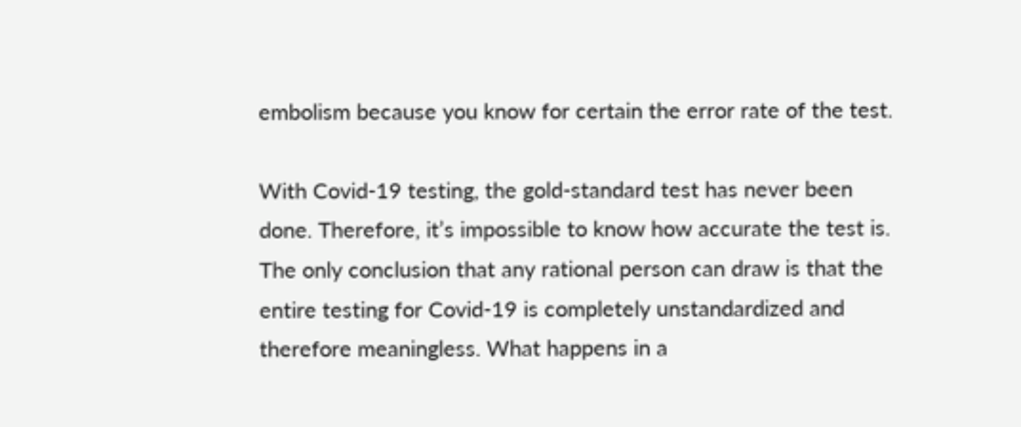embolism because you know for certain the error rate of the test.

With Covid-19 testing, the gold-standard test has never been done. Therefore, it’s impossible to know how accurate the test is. The only conclusion that any rational person can draw is that the entire testing for Covid-19 is completely unstandardized and therefore meaningless. What happens in a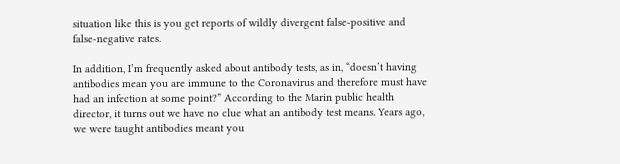situation like this is you get reports of wildly divergent false-positive and false-negative rates.

In addition, I’m frequently asked about antibody tests, as in, “doesn’t having antibodies mean you are immune to the Coronavirus and therefore must have had an infection at some point?” According to the Marin public health director, it turns out we have no clue what an antibody test means. Years ago, we were taught antibodies meant you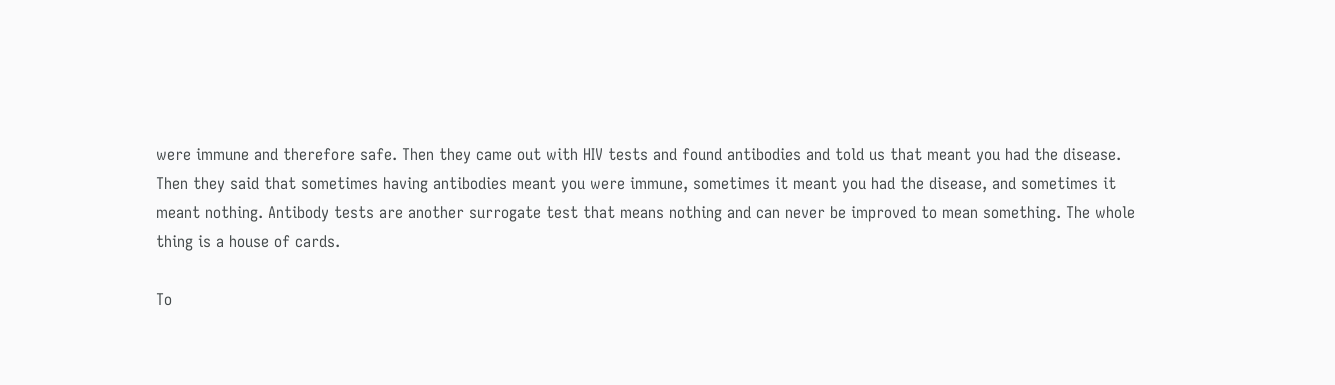were immune and therefore safe. Then they came out with HIV tests and found antibodies and told us that meant you had the disease. Then they said that sometimes having antibodies meant you were immune, sometimes it meant you had the disease, and sometimes it meant nothing. Antibody tests are another surrogate test that means nothing and can never be improved to mean something. The whole thing is a house of cards.

To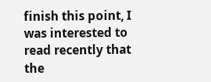finish this point, I was interested to read recently that the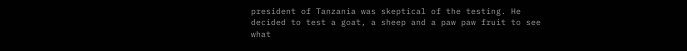president of Tanzania was skeptical of the testing. He decided to test a goat, a sheep and a paw paw fruit to see what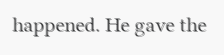happened. He gave the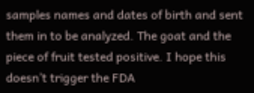samples names and dates of birth and sent them in to be analyzed. The goat and the piece of fruit tested positive. I hope this doesn’t trigger the FDA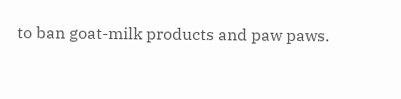to ban goat-milk products and paw paws.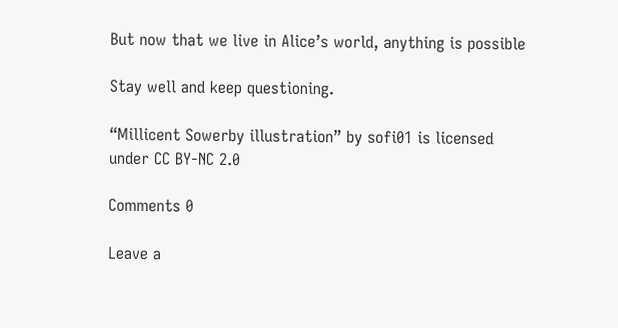But now that we live in Alice’s world, anything is possible

Stay well and keep questioning.

“Millicent Sowerby illustration” by sofi01 is licensed under CC BY-NC 2.0

Comments 0

Leave a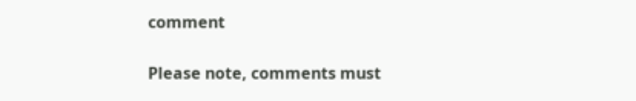comment

Please note, comments must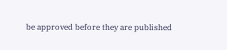be approved before they are published